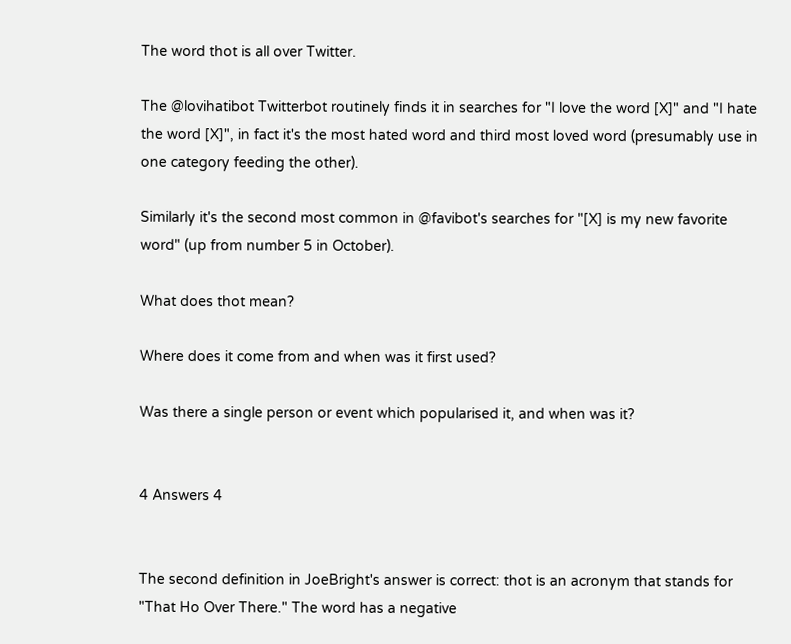The word thot is all over Twitter.

The @lovihatibot Twitterbot routinely finds it in searches for "I love the word [X]" and "I hate the word [X]", in fact it's the most hated word and third most loved word (presumably use in one category feeding the other).

Similarly it's the second most common in @favibot's searches for "[X] is my new favorite word" (up from number 5 in October).

What does thot mean?

Where does it come from and when was it first used?

Was there a single person or event which popularised it, and when was it?


4 Answers 4


The second definition in JoeBright's answer is correct: thot is an acronym that stands for "That Ho Over There." The word has a negative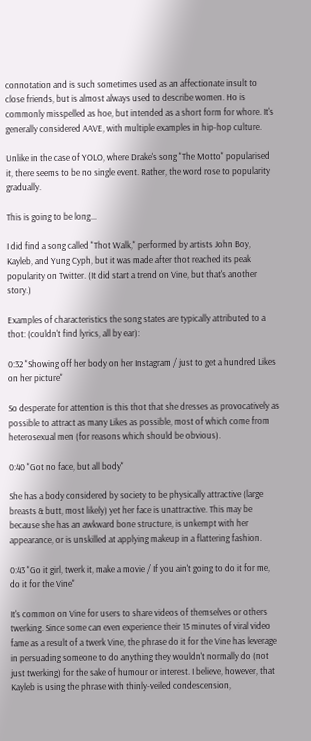connotation and is such sometimes used as an affectionate insult to close friends, but is almost always used to describe women. Ho is commonly misspelled as hoe, but intended as a short form for whore. It's generally considered AAVE, with multiple examples in hip-hop culture.

Unlike in the case of YOLO, where Drake's song "The Motto" popularised it, there seems to be no single event. Rather, the word rose to popularity gradually.

This is going to be long...

I did find a song called "Thot Walk," performed by artists John Boy, Kayleb, and Yung Cyph, but it was made after thot reached its peak popularity on Twitter. (It did start a trend on Vine, but that's another story.)

Examples of characteristics the song states are typically attributed to a thot: (couldn't find lyrics, all by ear):

0:32 "Showing off her body on her Instagram / just to get a hundred Likes on her picture"

So desperate for attention is this thot that she dresses as provocatively as possible to attract as many Likes as possible, most of which come from heterosexual men (for reasons which should be obvious).

0:40 "Got no face, but all body"

She has a body considered by society to be physically attractive (large breasts & butt, most likely) yet her face is unattractive. This may be because she has an awkward bone structure, is unkempt with her appearance, or is unskilled at applying makeup in a flattering fashion.

0:43 "Go it girl, twerk it, make a movie / If you ain't going to do it for me, do it for the Vine"

It's common on Vine for users to share videos of themselves or others twerking. Since some can even experience their 15 minutes of viral video fame as a result of a twerk Vine, the phrase do it for the Vine has leverage in persuading someone to do anything they wouldn't normally do (not just twerking) for the sake of humour or interest. I believe, however, that Kayleb is using the phrase with thinly-veiled condescension,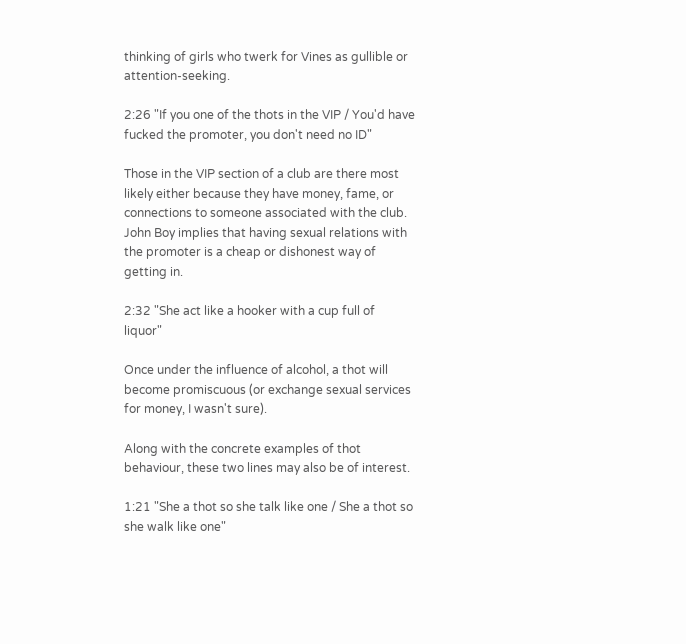thinking of girls who twerk for Vines as gullible or attention-seeking.

2:26 "If you one of the thots in the VIP / You'd have fucked the promoter, you don't need no ID"

Those in the VIP section of a club are there most likely either because they have money, fame, or connections to someone associated with the club. John Boy implies that having sexual relations with the promoter is a cheap or dishonest way of getting in.

2:32 "She act like a hooker with a cup full of liquor"

Once under the influence of alcohol, a thot will become promiscuous (or exchange sexual services for money, I wasn't sure).

Along with the concrete examples of thot behaviour, these two lines may also be of interest.

1:21 "She a thot so she talk like one / She a thot so she walk like one"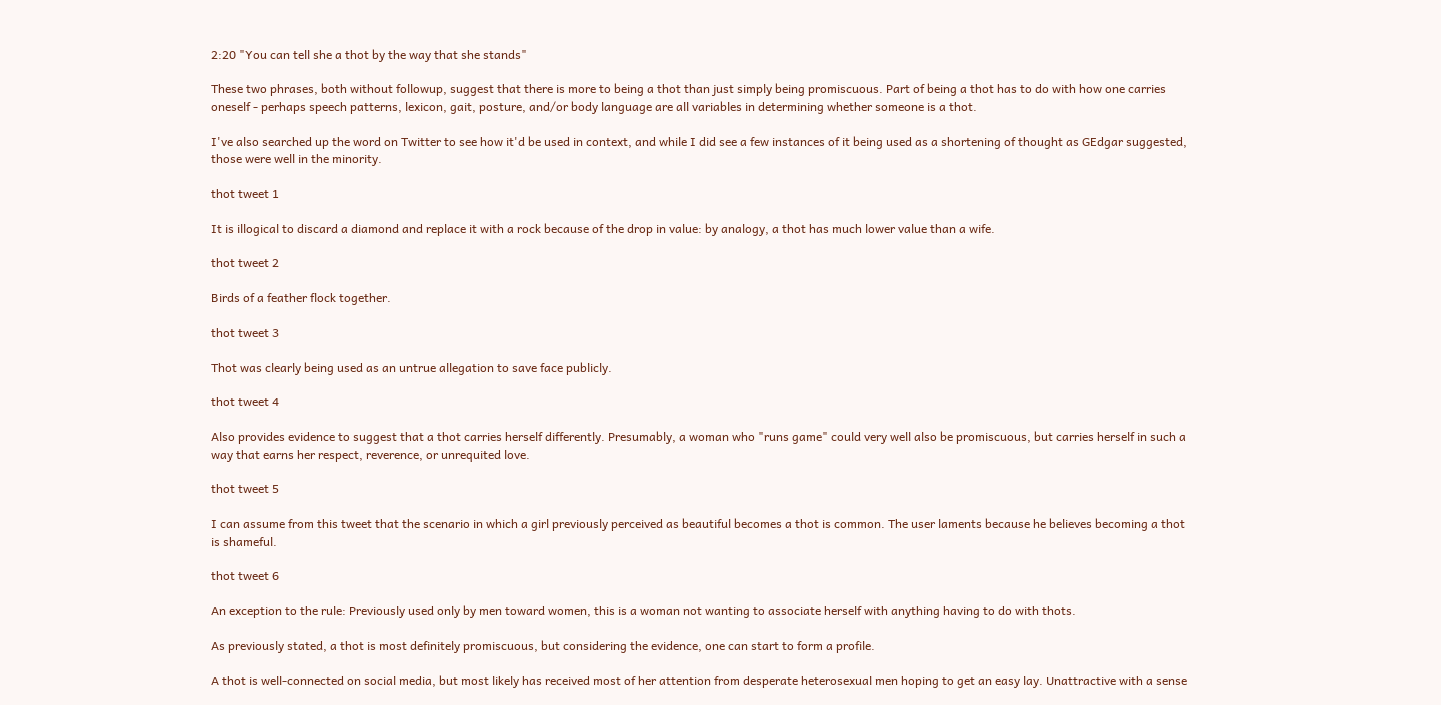2:20 "You can tell she a thot by the way that she stands"

These two phrases, both without followup, suggest that there is more to being a thot than just simply being promiscuous. Part of being a thot has to do with how one carries oneself - perhaps speech patterns, lexicon, gait, posture, and/or body language are all variables in determining whether someone is a thot.

I've also searched up the word on Twitter to see how it'd be used in context, and while I did see a few instances of it being used as a shortening of thought as GEdgar suggested, those were well in the minority.

thot tweet 1

It is illogical to discard a diamond and replace it with a rock because of the drop in value: by analogy, a thot has much lower value than a wife.

thot tweet 2

Birds of a feather flock together.

thot tweet 3

Thot was clearly being used as an untrue allegation to save face publicly.

thot tweet 4

Also provides evidence to suggest that a thot carries herself differently. Presumably, a woman who "runs game" could very well also be promiscuous, but carries herself in such a way that earns her respect, reverence, or unrequited love.

thot tweet 5

I can assume from this tweet that the scenario in which a girl previously perceived as beautiful becomes a thot is common. The user laments because he believes becoming a thot is shameful.

thot tweet 6

An exception to the rule: Previously used only by men toward women, this is a woman not wanting to associate herself with anything having to do with thots.

As previously stated, a thot is most definitely promiscuous, but considering the evidence, one can start to form a profile.

A thot is well-connected on social media, but most likely has received most of her attention from desperate heterosexual men hoping to get an easy lay. Unattractive with a sense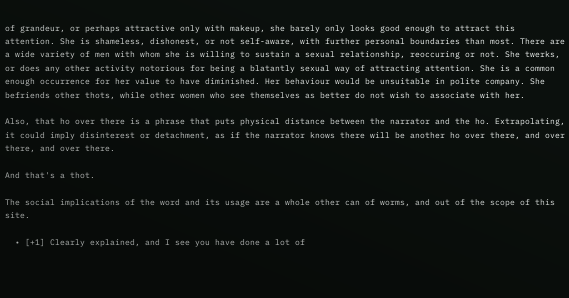of grandeur, or perhaps attractive only with makeup, she barely only looks good enough to attract this attention. She is shameless, dishonest, or not self-aware, with further personal boundaries than most. There are a wide variety of men with whom she is willing to sustain a sexual relationship, reoccuring or not. She twerks, or does any other activity notorious for being a blatantly sexual way of attracting attention. She is a common enough occurrence for her value to have diminished. Her behaviour would be unsuitable in polite company. She befriends other thots, while other women who see themselves as better do not wish to associate with her.

Also, that ho over there is a phrase that puts physical distance between the narrator and the ho. Extrapolating, it could imply disinterest or detachment, as if the narrator knows there will be another ho over there, and over there, and over there.

And that's a thot.

The social implications of the word and its usage are a whole other can of worms, and out of the scope of this site.

  • [+1] Clearly explained, and I see you have done a lot of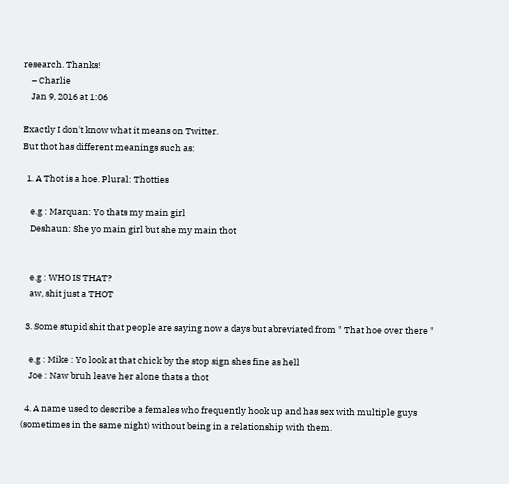research. Thanks!
    – Charlie
    Jan 9, 2016 at 1:06

Exactly I don't know what it means on Twitter.
But thot has different meanings such as:

  1. A Thot is a hoe. Plural: Thotties

    e.g : Marquan: Yo thats my main girl
    Deshaun: She yo main girl but she my main thot


    e.g : WHO IS THAT?
    aw, shit just a THOT

  3. Some stupid shit that people are saying now a days but abreviated from " That hoe over there "

    e.g : Mike : Yo look at that chick by the stop sign shes fine as hell
    Joe : Naw bruh leave her alone thats a thot

  4. A name used to describe a females who frequently hook up and has sex with multiple guys (sometimes in the same night) without being in a relationship with them.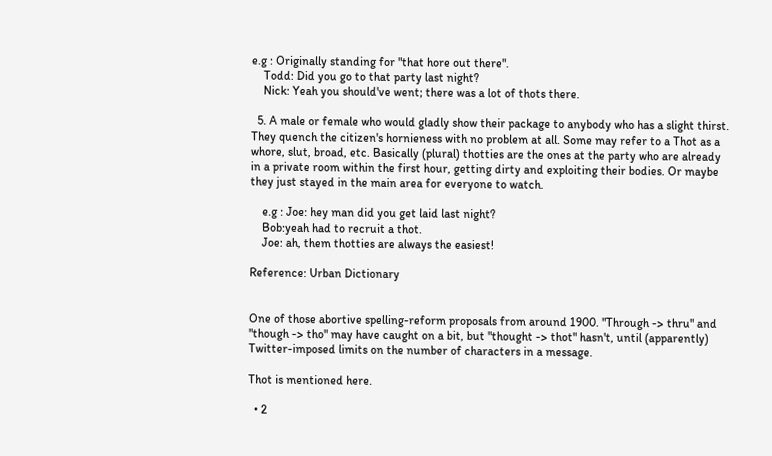e.g : Originally standing for "that hore out there".
    Todd: Did you go to that party last night?
    Nick: Yeah you should've went; there was a lot of thots there.

  5. A male or female who would gladly show their package to anybody who has a slight thirst. They quench the citizen's hornieness with no problem at all. Some may refer to a Thot as a whore, slut, broad, etc. Basically (plural) thotties are the ones at the party who are already in a private room within the first hour, getting dirty and exploiting their bodies. Or maybe they just stayed in the main area for everyone to watch.

    e.g : Joe: hey man did you get laid last night?
    Bob:yeah had to recruit a thot.
    Joe: ah, them thotties are always the easiest!

Reference: Urban Dictionary


One of those abortive spelling-reform proposals from around 1900. "Through -> thru" and "though -> tho" may have caught on a bit, but "thought -> thot" hasn't, until (apparently) Twitter-imposed limits on the number of characters in a message.

Thot is mentioned here.

  • 2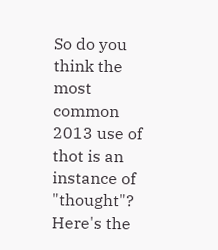So do you think the most common 2013 use of thot is an instance of "thought"? Here's the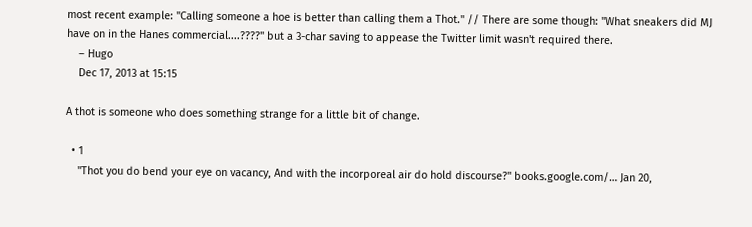most recent example: "Calling someone a hoe is better than calling them a Thot." // There are some though: "What sneakers did MJ have on in the Hanes commercial....????" but a 3-char saving to appease the Twitter limit wasn't required there.
    – Hugo
    Dec 17, 2013 at 15:15

A thot is someone who does something strange for a little bit of change.

  • 1
    "Thot you do bend your eye on vacancy, And with the incorporeal air do hold discourse?" books.google.com/… Jan 20,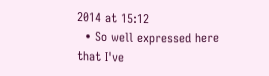2014 at 15:12
  • So well expressed here that I've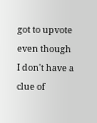got to upvote even though I don't have a clue of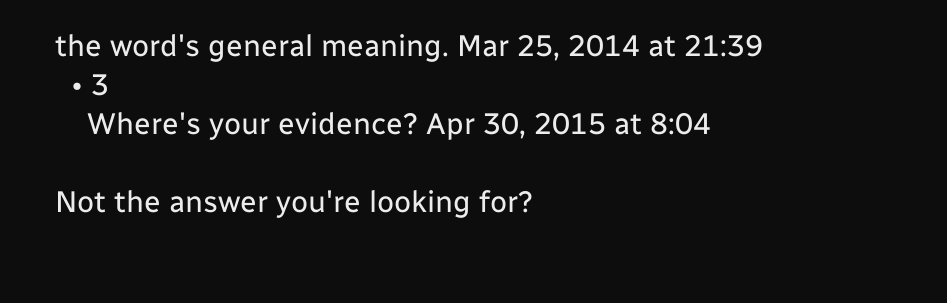the word's general meaning. Mar 25, 2014 at 21:39
  • 3
    Where's your evidence? Apr 30, 2015 at 8:04

Not the answer you're looking for?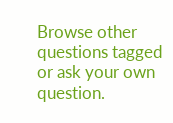Browse other questions tagged or ask your own question.